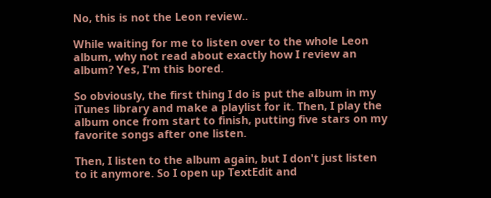No, this is not the Leon review..

While waiting for me to listen over to the whole Leon album, why not read about exactly how I review an album? Yes, I'm this bored.

So obviously, the first thing I do is put the album in my iTunes library and make a playlist for it. Then, I play the album once from start to finish, putting five stars on my favorite songs after one listen.

Then, I listen to the album again, but I don't just listen to it anymore. So I open up TextEdit and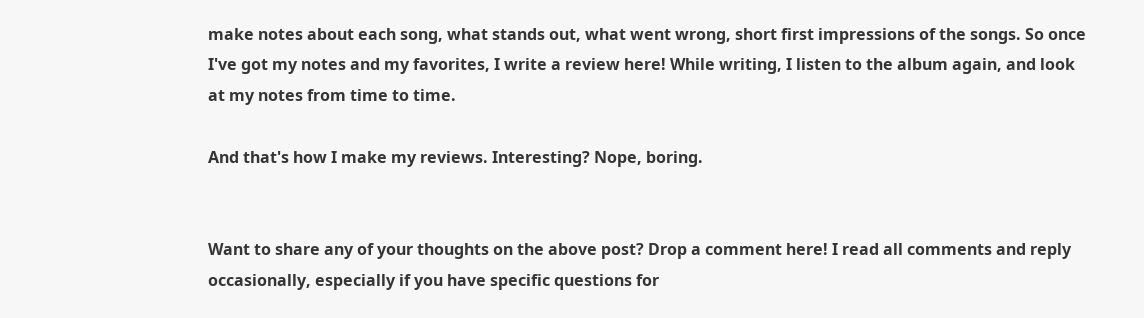make notes about each song, what stands out, what went wrong, short first impressions of the songs. So once I've got my notes and my favorites, I write a review here! While writing, I listen to the album again, and look at my notes from time to time.

And that's how I make my reviews. Interesting? Nope, boring.


Want to share any of your thoughts on the above post? Drop a comment here! I read all comments and reply occasionally, especially if you have specific questions for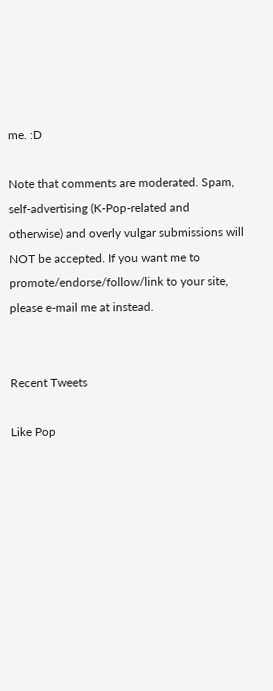me. :D

Note that comments are moderated. Spam, self-advertising (K-Pop-related and otherwise) and overly vulgar submissions will NOT be accepted. If you want me to promote/endorse/follow/link to your site, please e-mail me at instead.


Recent Tweets

Like Pop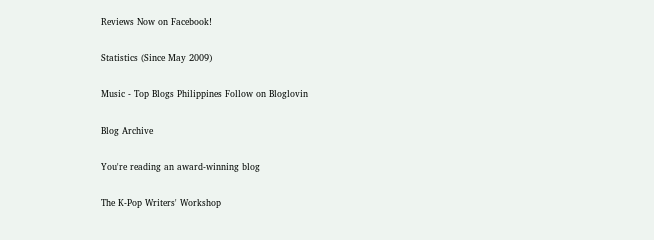Reviews Now on Facebook!

Statistics (Since May 2009)

Music - Top Blogs Philippines Follow on Bloglovin

Blog Archive

You're reading an award-winning blog

The K-Pop Writers' Workshop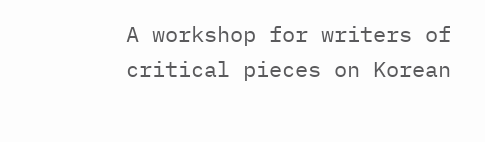A workshop for writers of critical pieces on Korean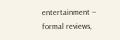entertainment -- formal reviews,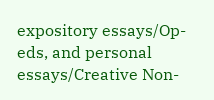expository essays/Op-eds, and personal essays/Creative Non-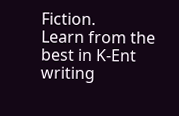Fiction.
Learn from the best in K-Ent writing